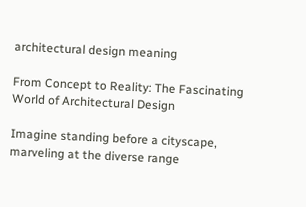architectural design meaning

From Concept to Reality: The Fascinating World of Architectural Design

Imagine standing before a cityscape, marveling at the diverse range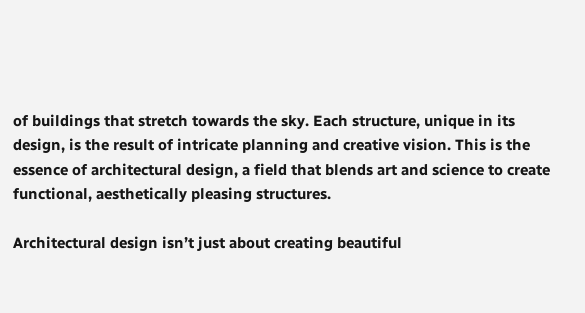of buildings that stretch towards the sky. Each structure, unique in its design, is the result of intricate planning and creative vision. This is the essence of architectural design, a field that blends art and science to create functional, aesthetically pleasing structures.

Architectural design isn’t just about creating beautiful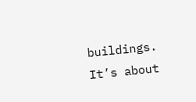buildings. It’s about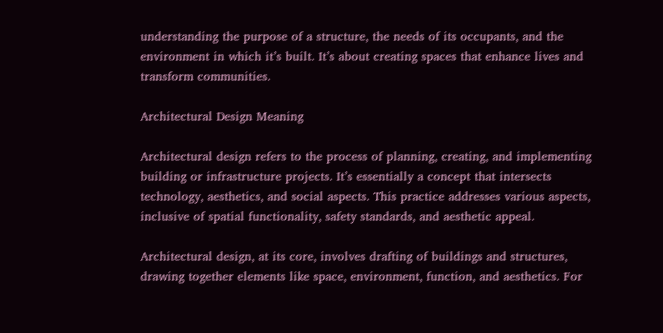understanding the purpose of a structure, the needs of its occupants, and the environment in which it’s built. It’s about creating spaces that enhance lives and transform communities.

Architectural Design Meaning

Architectural design refers to the process of planning, creating, and implementing building or infrastructure projects. It’s essentially a concept that intersects technology, aesthetics, and social aspects. This practice addresses various aspects, inclusive of spatial functionality, safety standards, and aesthetic appeal.

Architectural design, at its core, involves drafting of buildings and structures, drawing together elements like space, environment, function, and aesthetics. For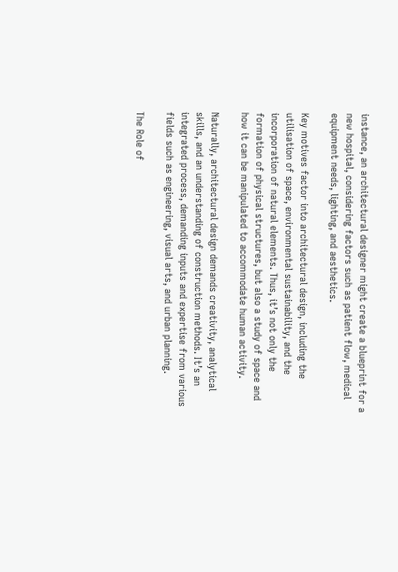instance, an architectural designer might create a blueprint for a new hospital, considering factors such as patient flow, medical equipment needs, lighting, and aesthetics.

Key motives factor into architectural design, including the utilisation of space, environmental sustainability, and the incorporation of natural elements. Thus, it’s not only the formation of physical structures, but also a study of space and how it can be manipulated to accommodate human activity.

Naturally, architectural design demands creativity, analytical skills, and an understanding of construction methods. It’s an integrated process, demanding inputs and expertise from various fields such as engineering, visual arts, and urban planning.

The Role of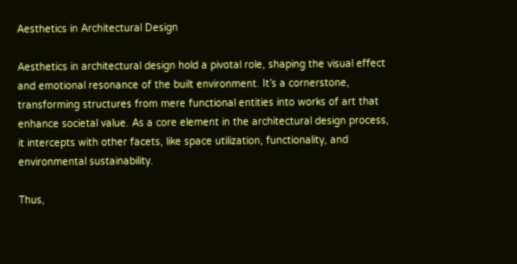Aesthetics in Architectural Design

Aesthetics in architectural design hold a pivotal role, shaping the visual effect and emotional resonance of the built environment. It’s a cornerstone, transforming structures from mere functional entities into works of art that enhance societal value. As a core element in the architectural design process, it intercepts with other facets, like space utilization, functionality, and environmental sustainability.

Thus,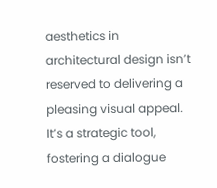aesthetics in architectural design isn’t reserved to delivering a pleasing visual appeal. It’s a strategic tool, fostering a dialogue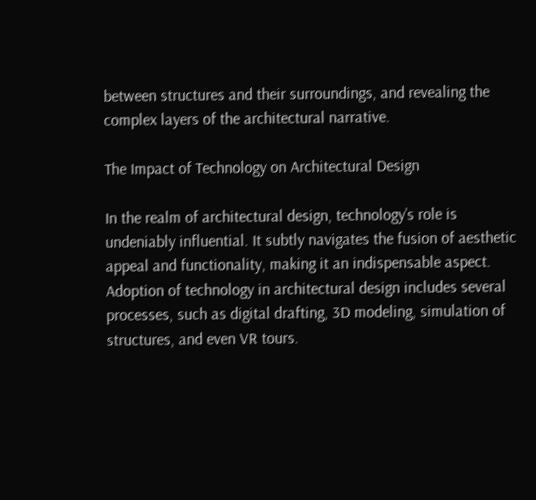between structures and their surroundings, and revealing the complex layers of the architectural narrative.

The Impact of Technology on Architectural Design

In the realm of architectural design, technology’s role is undeniably influential. It subtly navigates the fusion of aesthetic appeal and functionality, making it an indispensable aspect. Adoption of technology in architectural design includes several processes, such as digital drafting, 3D modeling, simulation of structures, and even VR tours.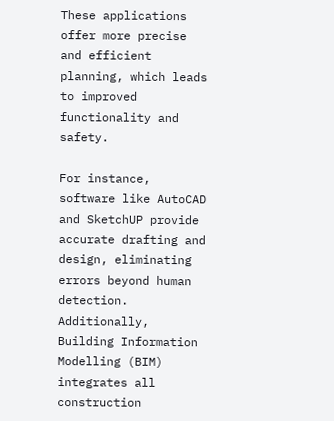These applications offer more precise and efficient planning, which leads to improved functionality and safety.

For instance, software like AutoCAD and SketchUP provide accurate drafting and design, eliminating errors beyond human detection. Additionally, Building Information Modelling (BIM) integrates all construction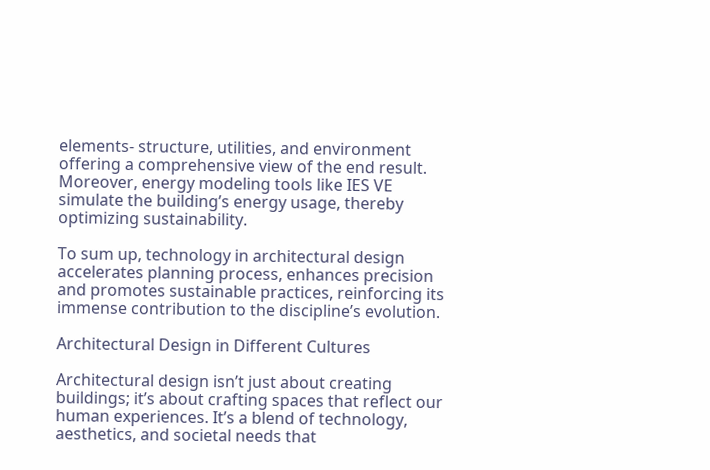elements- structure, utilities, and environment offering a comprehensive view of the end result. Moreover, energy modeling tools like IES VE simulate the building’s energy usage, thereby optimizing sustainability.

To sum up, technology in architectural design accelerates planning process, enhances precision and promotes sustainable practices, reinforcing its immense contribution to the discipline’s evolution.

Architectural Design in Different Cultures

Architectural design isn’t just about creating buildings; it’s about crafting spaces that reflect our human experiences. It’s a blend of technology, aesthetics, and societal needs that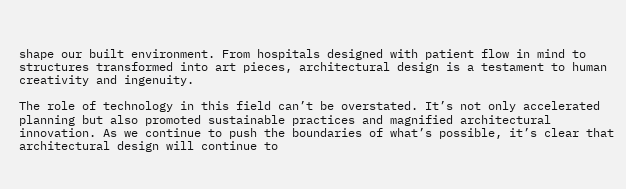shape our built environment. From hospitals designed with patient flow in mind to structures transformed into art pieces, architectural design is a testament to human creativity and ingenuity.

The role of technology in this field can’t be overstated. It’s not only accelerated planning but also promoted sustainable practices and magnified architectural innovation. As we continue to push the boundaries of what’s possible, it’s clear that architectural design will continue to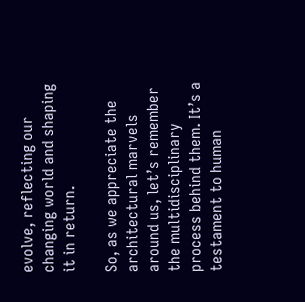evolve, reflecting our changing world and shaping it in return.

So, as we appreciate the architectural marvels around us, let’s remember the multidisciplinary process behind them. It’s a testament to human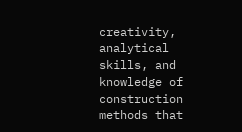creativity, analytical skills, and knowledge of construction methods that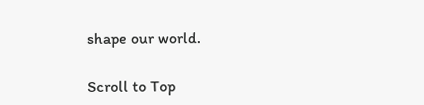shape our world.

Scroll to Top